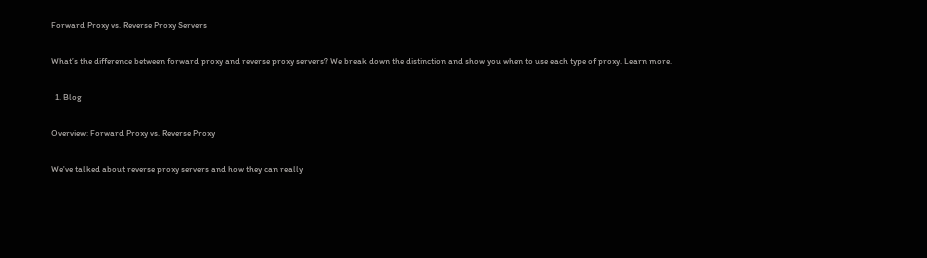Forward Proxy vs. Reverse Proxy Servers

What’s the difference between forward proxy and reverse proxy servers? We break down the distinction and show you when to use each type of proxy. Learn more.

  1. Blog

Overview: Forward Proxy vs. Reverse Proxy

We've talked about reverse proxy servers and how they can really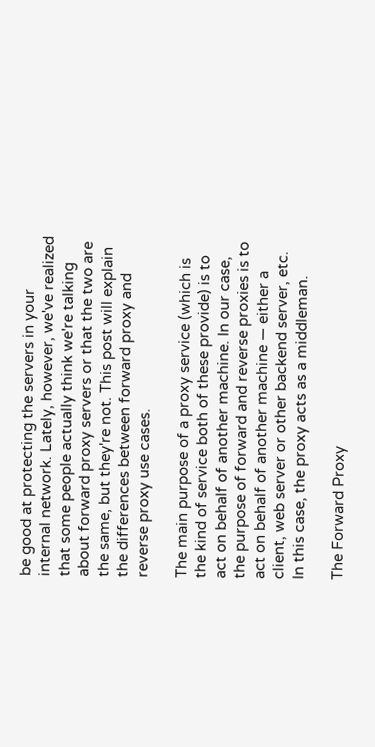be good at protecting the servers in your internal network. Lately, however, we've realized that some people actually think we're talking about forward proxy servers or that the two are the same, but they're not. This post will explain the differences between forward proxy and reverse proxy use cases.

The main purpose of a proxy service (which is the kind of service both of these provide) is to act on behalf of another machine. In our case, the purpose of forward and reverse proxies is to act on behalf of another machine — either a client, web server or other backend server, etc. In this case, the proxy acts as a middleman.

The Forward Proxy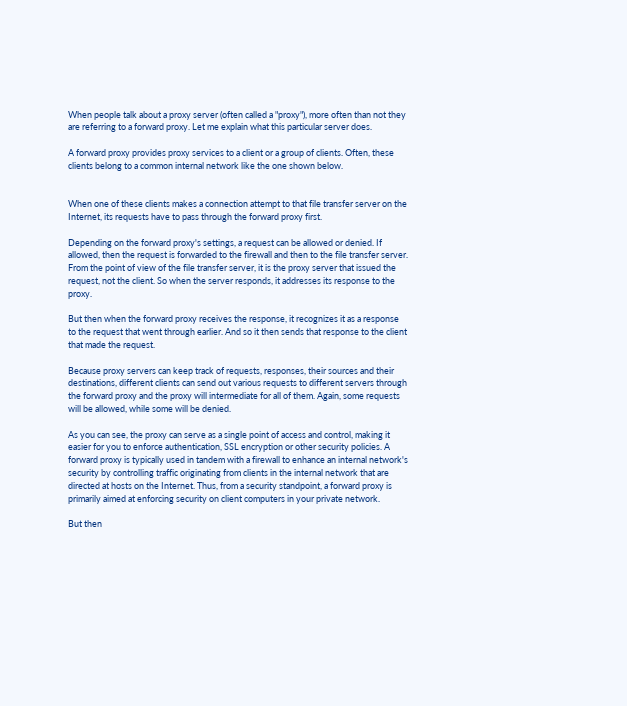When people talk about a proxy server (often called a "proxy"), more often than not they are referring to a forward proxy. Let me explain what this particular server does.

A forward proxy provides proxy services to a client or a group of clients. Often, these clients belong to a common internal network like the one shown below.


When one of these clients makes a connection attempt to that file transfer server on the Internet, its requests have to pass through the forward proxy first.

Depending on the forward proxy's settings, a request can be allowed or denied. If allowed, then the request is forwarded to the firewall and then to the file transfer server. From the point of view of the file transfer server, it is the proxy server that issued the request, not the client. So when the server responds, it addresses its response to the proxy.

But then when the forward proxy receives the response, it recognizes it as a response to the request that went through earlier. And so it then sends that response to the client that made the request.

Because proxy servers can keep track of requests, responses, their sources and their destinations, different clients can send out various requests to different servers through the forward proxy and the proxy will intermediate for all of them. Again, some requests will be allowed, while some will be denied.

As you can see, the proxy can serve as a single point of access and control, making it easier for you to enforce authentication, SSL encryption or other security policies. A forward proxy is typically used in tandem with a firewall to enhance an internal network's security by controlling traffic originating from clients in the internal network that are directed at hosts on the Internet. Thus, from a security standpoint, a forward proxy is primarily aimed at enforcing security on client computers in your private network.

But then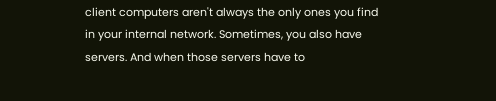client computers aren't always the only ones you find in your internal network. Sometimes, you also have servers. And when those servers have to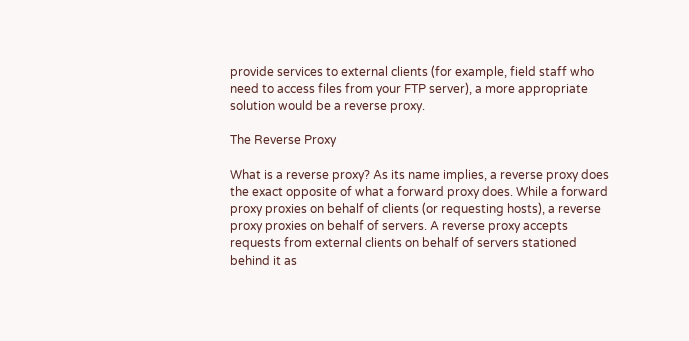provide services to external clients (for example, field staff who need to access files from your FTP server), a more appropriate solution would be a reverse proxy.

The Reverse Proxy

What is a reverse proxy? As its name implies, a reverse proxy does the exact opposite of what a forward proxy does. While a forward proxy proxies on behalf of clients (or requesting hosts), a reverse proxy proxies on behalf of servers. A reverse proxy accepts requests from external clients on behalf of servers stationed behind it as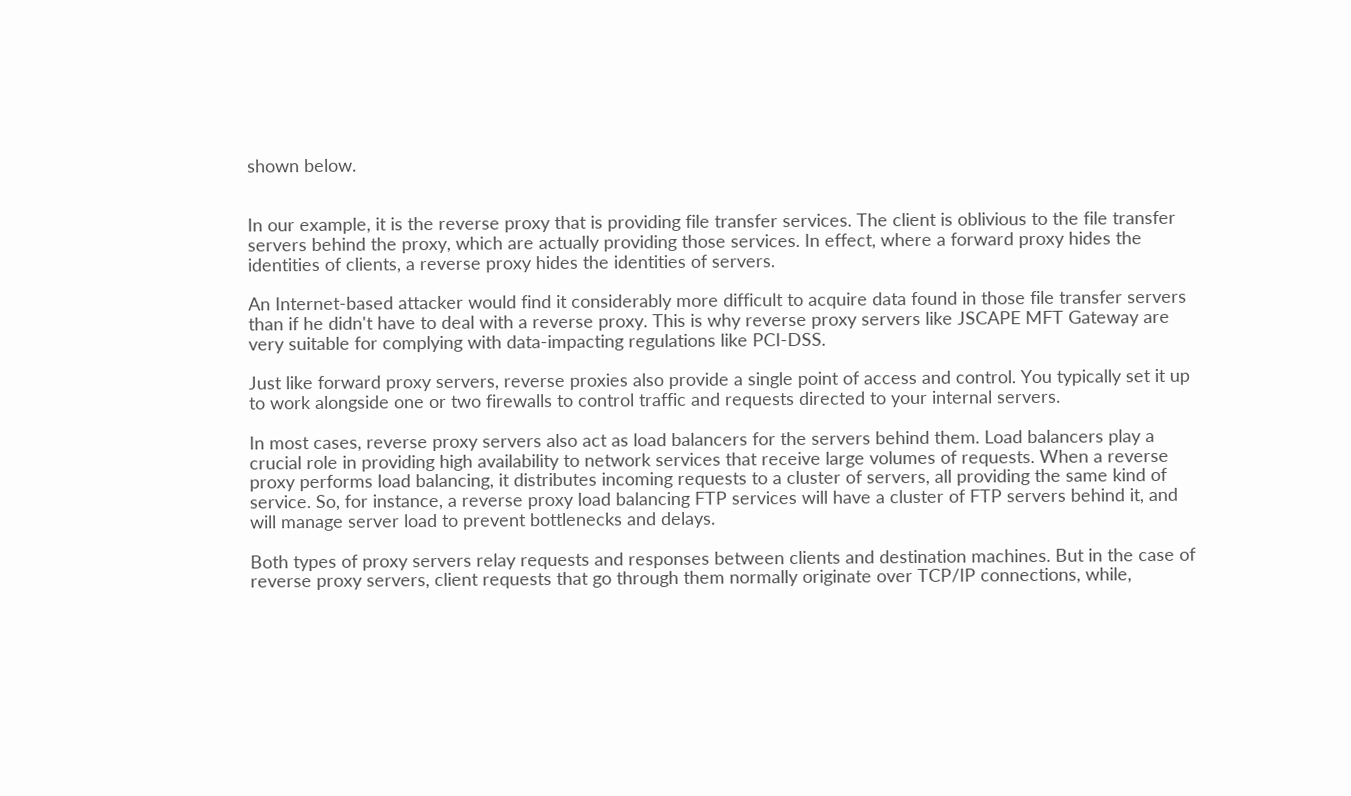shown below.


In our example, it is the reverse proxy that is providing file transfer services. The client is oblivious to the file transfer servers behind the proxy, which are actually providing those services. In effect, where a forward proxy hides the identities of clients, a reverse proxy hides the identities of servers.

An Internet-based attacker would find it considerably more difficult to acquire data found in those file transfer servers than if he didn't have to deal with a reverse proxy. This is why reverse proxy servers like JSCAPE MFT Gateway are very suitable for complying with data-impacting regulations like PCI-DSS.

Just like forward proxy servers, reverse proxies also provide a single point of access and control. You typically set it up to work alongside one or two firewalls to control traffic and requests directed to your internal servers.

In most cases, reverse proxy servers also act as load balancers for the servers behind them. Load balancers play a crucial role in providing high availability to network services that receive large volumes of requests. When a reverse proxy performs load balancing, it distributes incoming requests to a cluster of servers, all providing the same kind of service. So, for instance, a reverse proxy load balancing FTP services will have a cluster of FTP servers behind it, and will manage server load to prevent bottlenecks and delays.

Both types of proxy servers relay requests and responses between clients and destination machines. But in the case of reverse proxy servers, client requests that go through them normally originate over TCP/IP connections, while,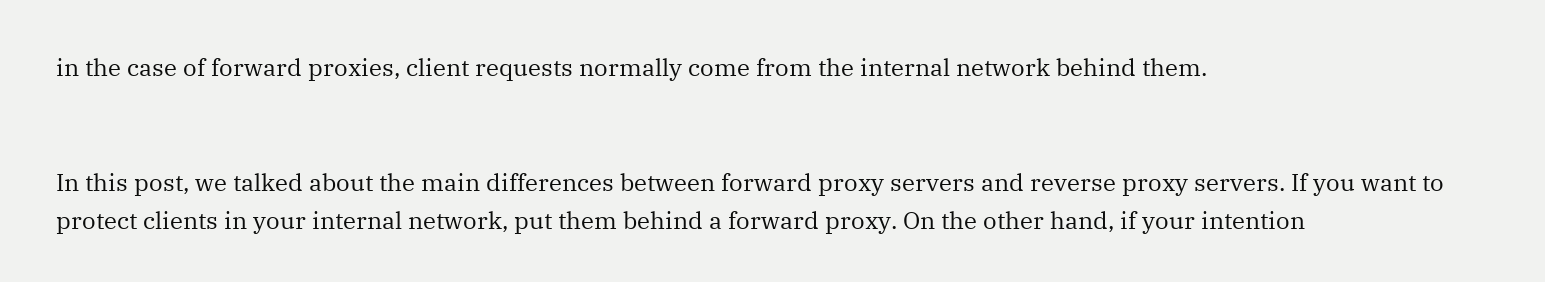in the case of forward proxies, client requests normally come from the internal network behind them.


In this post, we talked about the main differences between forward proxy servers and reverse proxy servers. If you want to protect clients in your internal network, put them behind a forward proxy. On the other hand, if your intention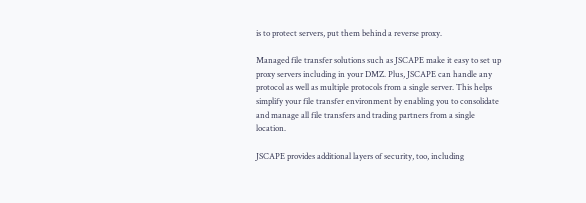is to protect servers, put them behind a reverse proxy.

Managed file transfer solutions such as JSCAPE make it easy to set up proxy servers including in your DMZ. Plus, JSCAPE can handle any protocol as well as multiple protocols from a single server. This helps simplify your file transfer environment by enabling you to consolidate and manage all file transfers and trading partners from a single location.

JSCAPE provides additional layers of security, too, including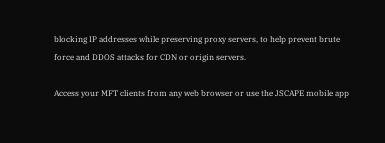blocking IP addresses while preserving proxy servers, to help prevent brute force and DDOS attacks for CDN or origin servers.

Access your MFT clients from any web browser or use the JSCAPE mobile app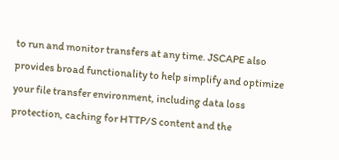to run and monitor transfers at any time. JSCAPE also provides broad functionality to help simplify and optimize your file transfer environment, including data loss protection, caching for HTTP/S content and the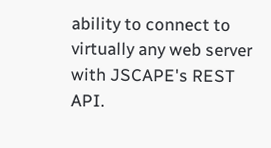ability to connect to virtually any web server with JSCAPE's REST API.